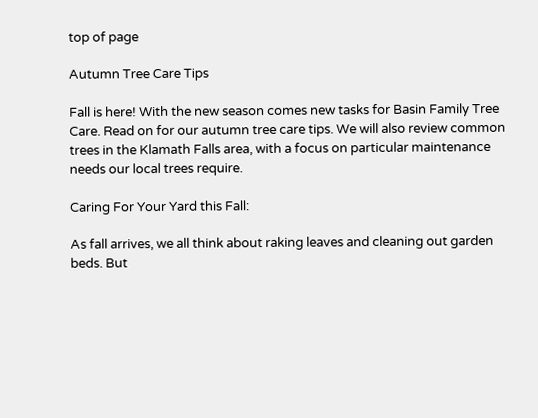top of page

Autumn Tree Care Tips

Fall is here! With the new season comes new tasks for Basin Family Tree Care. Read on for our autumn tree care tips. We will also review common trees in the Klamath Falls area, with a focus on particular maintenance needs our local trees require.

Caring For Your Yard this Fall:

As fall arrives, we all think about raking leaves and cleaning out garden beds. But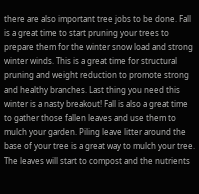there are also important tree jobs to be done. Fall is a great time to start pruning your trees to prepare them for the winter snow load and strong winter winds. This is a great time for structural pruning and weight reduction to promote strong and healthy branches. Last thing you need this winter is a nasty breakout! Fall is also a great time to gather those fallen leaves and use them to mulch your garden. Piling leave litter around the base of your tree is a great way to mulch your tree. The leaves will start to compost and the nutrients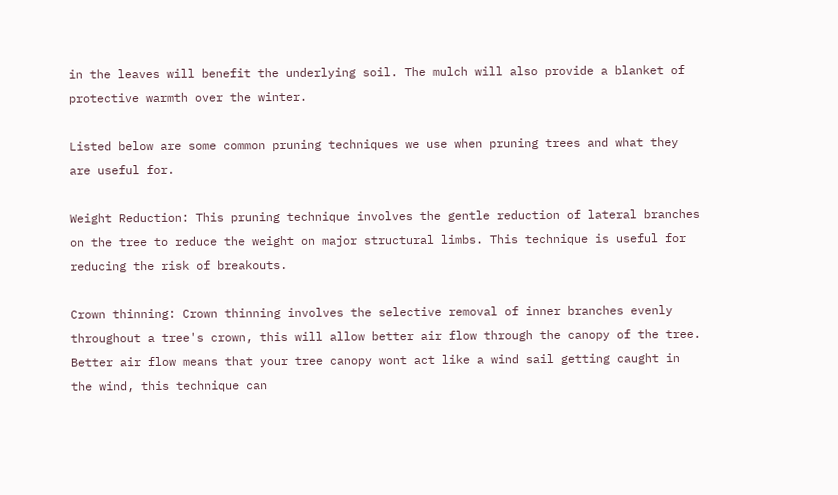in the leaves will benefit the underlying soil. The mulch will also provide a blanket of protective warmth over the winter.

Listed below are some common pruning techniques we use when pruning trees and what they are useful for.

Weight Reduction: This pruning technique involves the gentle reduction of lateral branches on the tree to reduce the weight on major structural limbs. This technique is useful for reducing the risk of breakouts.

Crown thinning: Crown thinning involves the selective removal of inner branches evenly throughout a tree's crown, this will allow better air flow through the canopy of the tree. Better air flow means that your tree canopy wont act like a wind sail getting caught in the wind, this technique can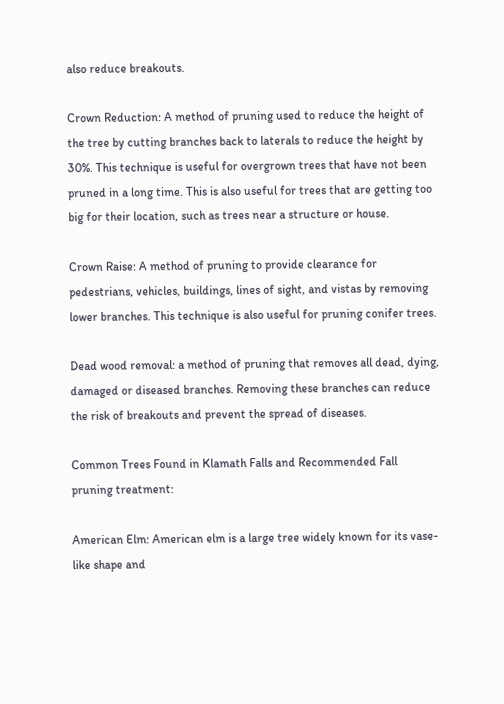also reduce breakouts.

Crown Reduction: A method of pruning used to reduce the height of the tree by cutting branches back to laterals to reduce the height by 30%. This technique is useful for overgrown trees that have not been pruned in a long time. This is also useful for trees that are getting too big for their location, such as trees near a structure or house.

Crown Raise: A method of pruning to provide clearance for pedestrians, vehicles, buildings, lines of sight, and vistas by removing lower branches. This technique is also useful for pruning conifer trees.

Dead wood removal: a method of pruning that removes all dead, dying, damaged or diseased branches. Removing these branches can reduce the risk of breakouts and prevent the spread of diseases.

Common Trees Found in Klamath Falls and Recommended Fall pruning treatment:

American Elm: American elm is a large tree widely known for its vase-like shape and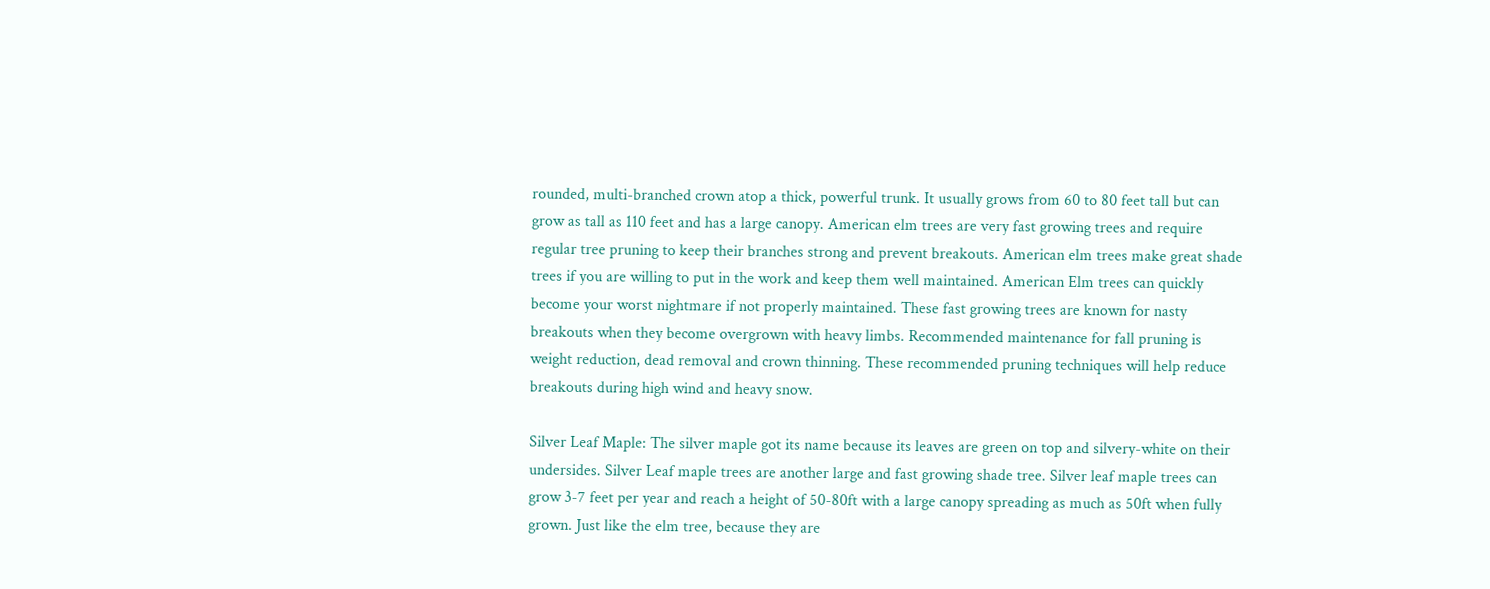rounded, multi-branched crown atop a thick, powerful trunk. It usually grows from 60 to 80 feet tall but can grow as tall as 110 feet and has a large canopy. American elm trees are very fast growing trees and require regular tree pruning to keep their branches strong and prevent breakouts. American elm trees make great shade trees if you are willing to put in the work and keep them well maintained. American Elm trees can quickly become your worst nightmare if not properly maintained. These fast growing trees are known for nasty breakouts when they become overgrown with heavy limbs. Recommended maintenance for fall pruning is weight reduction, dead removal and crown thinning. These recommended pruning techniques will help reduce breakouts during high wind and heavy snow.

Silver Leaf Maple: The silver maple got its name because its leaves are green on top and silvery-white on their undersides. Silver Leaf maple trees are another large and fast growing shade tree. Silver leaf maple trees can grow 3-7 feet per year and reach a height of 50-80ft with a large canopy spreading as much as 50ft when fully grown. Just like the elm tree, because they are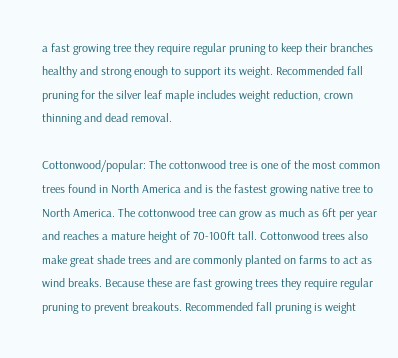a fast growing tree they require regular pruning to keep their branches healthy and strong enough to support its weight. Recommended fall pruning for the silver leaf maple includes weight reduction, crown thinning and dead removal.

Cottonwood/popular: The cottonwood tree is one of the most common trees found in North America and is the fastest growing native tree to North America. The cottonwood tree can grow as much as 6ft per year and reaches a mature height of 70-100ft tall. Cottonwood trees also make great shade trees and are commonly planted on farms to act as wind breaks. Because these are fast growing trees they require regular pruning to prevent breakouts. Recommended fall pruning is weight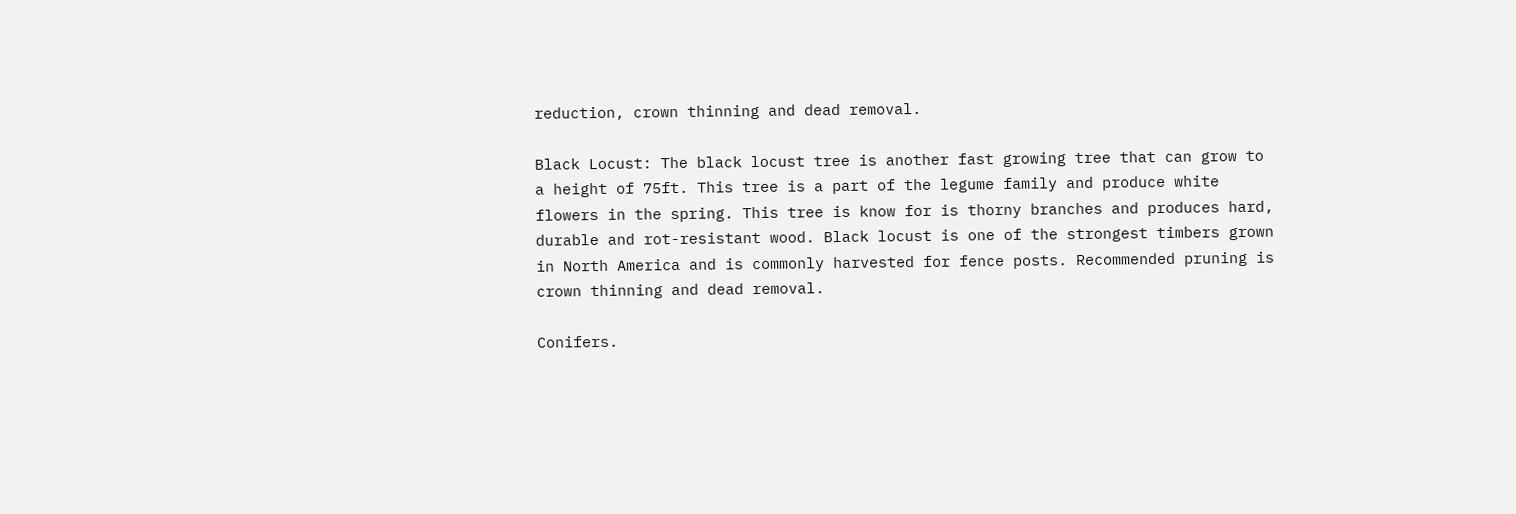reduction, crown thinning and dead removal.

Black Locust: The black locust tree is another fast growing tree that can grow to a height of 75ft. This tree is a part of the legume family and produce white flowers in the spring. This tree is know for is thorny branches and produces hard, durable and rot-resistant wood. Black locust is one of the strongest timbers grown in North America and is commonly harvested for fence posts. Recommended pruning is crown thinning and dead removal.

Conifers.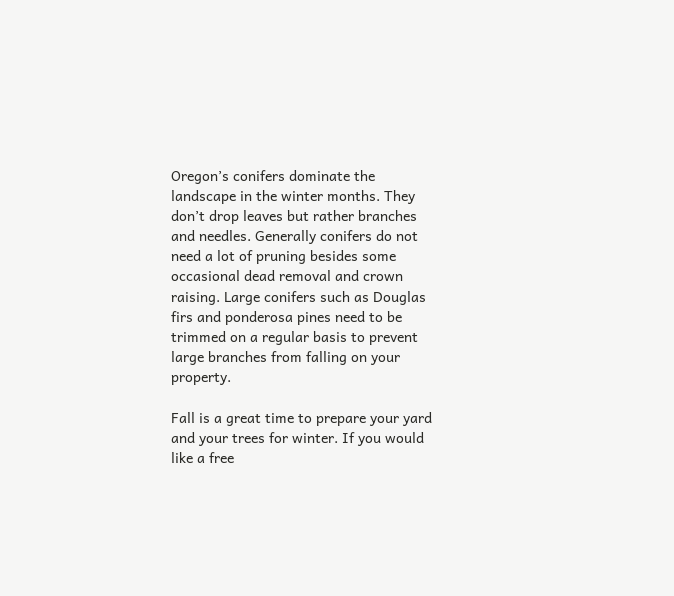Oregon’s conifers dominate the landscape in the winter months. They don’t drop leaves but rather branches and needles. Generally conifers do not need a lot of pruning besides some occasional dead removal and crown raising. Large conifers such as Douglas firs and ponderosa pines need to be trimmed on a regular basis to prevent large branches from falling on your property.

Fall is a great time to prepare your yard and your trees for winter. If you would like a free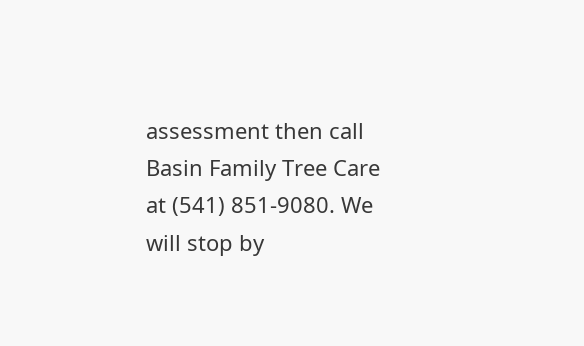assessment then call Basin Family Tree Care at (541) 851-9080. We will stop by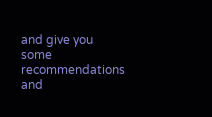and give you some recommendations and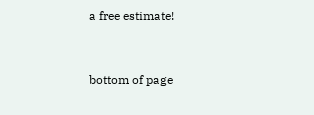a free estimate!


bottom of page